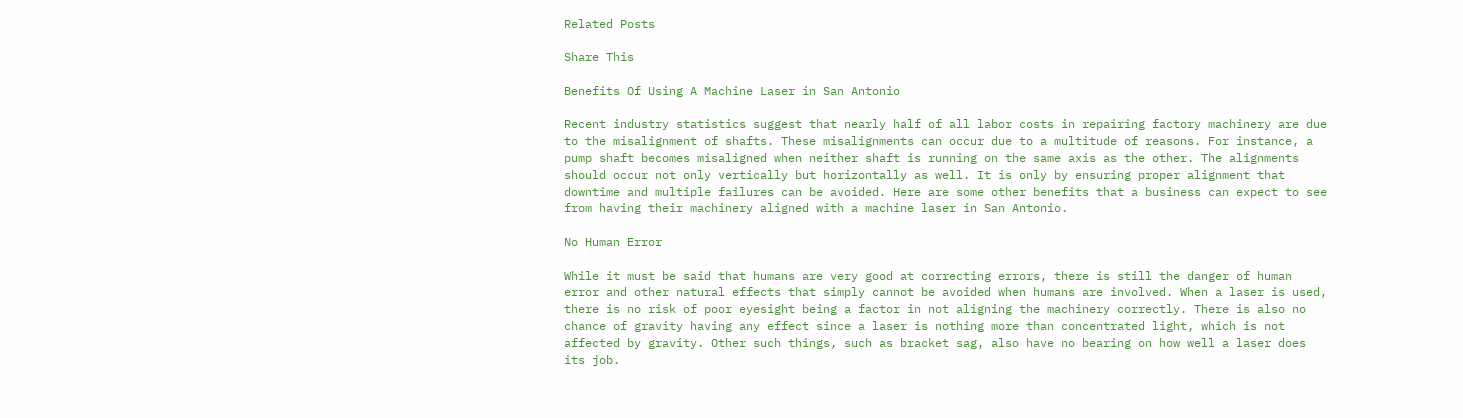Related Posts

Share This

Benefits Of Using A Machine Laser in San Antonio

Recent industry statistics suggest that nearly half of all labor costs in repairing factory machinery are due to the misalignment of shafts. These misalignments can occur due to a multitude of reasons. For instance, a pump shaft becomes misaligned when neither shaft is running on the same axis as the other. The alignments should occur not only vertically but horizontally as well. It is only by ensuring proper alignment that downtime and multiple failures can be avoided. Here are some other benefits that a business can expect to see from having their machinery aligned with a machine laser in San Antonio.

No Human Error

While it must be said that humans are very good at correcting errors, there is still the danger of human error and other natural effects that simply cannot be avoided when humans are involved. When a laser is used, there is no risk of poor eyesight being a factor in not aligning the machinery correctly. There is also no chance of gravity having any effect since a laser is nothing more than concentrated light, which is not affected by gravity. Other such things, such as bracket sag, also have no bearing on how well a laser does its job.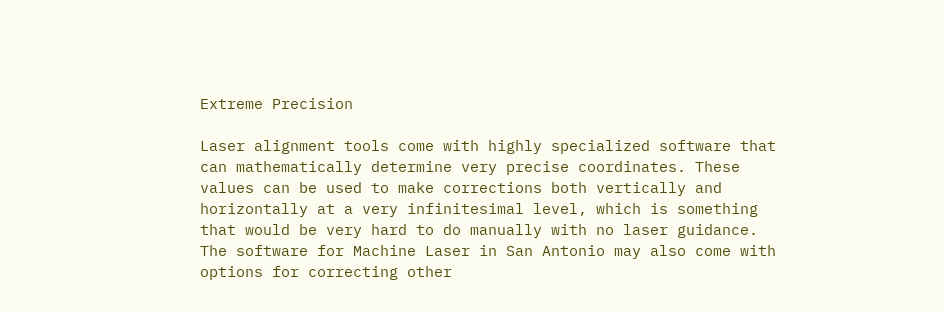Extreme Precision

Laser alignment tools come with highly specialized software that can mathematically determine very precise coordinates. These values can be used to make corrections both vertically and horizontally at a very infinitesimal level, which is something that would be very hard to do manually with no laser guidance. The software for Machine Laser in San Antonio may also come with options for correcting other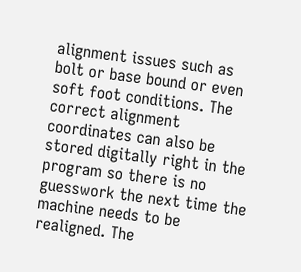alignment issues such as bolt or base bound or even soft foot conditions. The correct alignment coordinates can also be stored digitally right in the program so there is no guesswork the next time the machine needs to be realigned. The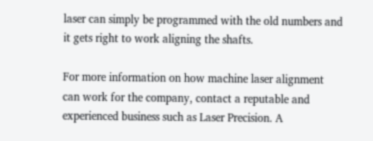laser can simply be programmed with the old numbers and it gets right to work aligning the shafts.

For more information on how machine laser alignment can work for the company, contact a reputable and experienced business such as Laser Precision. A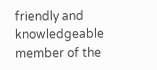friendly and knowledgeable member of the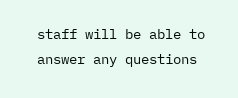staff will be able to answer any questions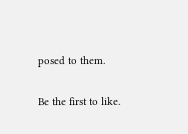posed to them.

Be the first to like.